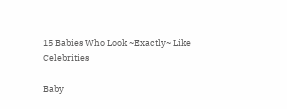15 Babies Who Look ~Exactly~ Like Celebrities

Baby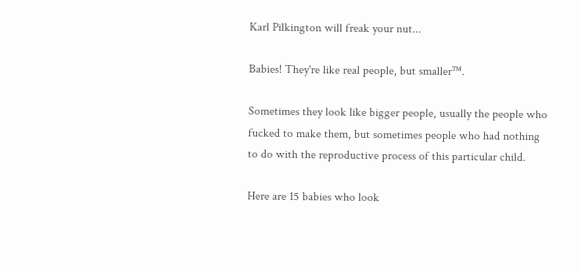Karl Pilkington will freak your nut...

Babies! They're like real people, but smaller™.

Sometimes they look like bigger people, usually the people who fucked to make them, but sometimes people who had nothing to do with the reproductive process of this particular child.

Here are 15 babies who look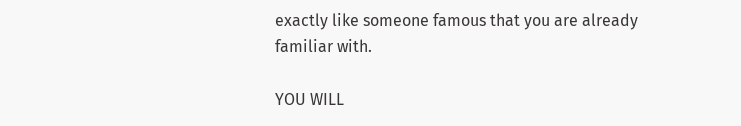exactly like someone famous that you are already familiar with.

YOU WILL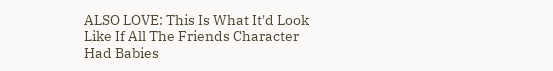ALSO LOVE: This Is What It'd Look Like If All The Friends Character Had Babies